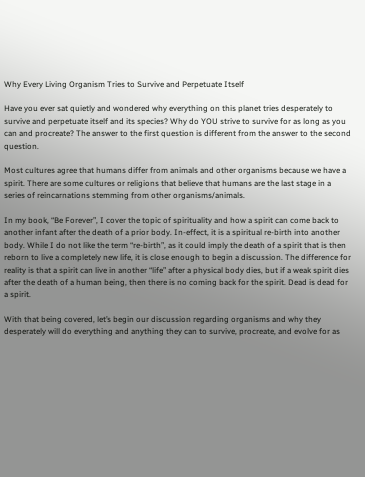Why Every Living Organism Tries to Survive and Perpetuate Itself

Have you ever sat quietly and wondered why everything on this planet tries desperately to survive and perpetuate itself and its species? Why do YOU strive to survive for as long as you can and procreate? The answer to the first question is different from the answer to the second question.

Most cultures agree that humans differ from animals and other organisms because we have a spirit. There are some cultures or religions that believe that humans are the last stage in a series of reincarnations stemming from other organisms/animals.

In my book, “Be Forever”, I cover the topic of spirituality and how a spirit can come back to another infant after the death of a prior body. In-effect, it is a spiritual re-birth into another body. While I do not like the term “re-birth”, as it could imply the death of a spirit that is then reborn to live a completely new life, it is close enough to begin a discussion. The difference for reality is that a spirit can live in another “life” after a physical body dies, but if a weak spirit dies after the death of a human being, then there is no coming back for the spirit. Dead is dead for a spirit.

With that being covered, let’s begin our discussion regarding organisms and why they desperately will do everything and anything they can to survive, procreate, and evolve for as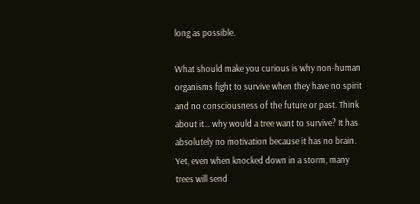long as possible.

What should make you curious is why non-human organisms fight to survive when they have no spirit and no consciousness of the future or past. Think about it… why would a tree want to survive? It has absolutely no motivation because it has no brain. Yet, even when knocked down in a storm, many trees will send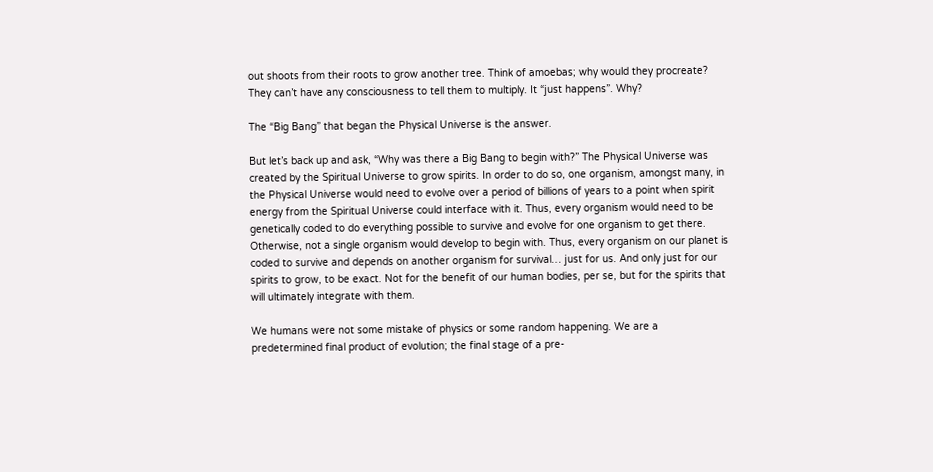out shoots from their roots to grow another tree. Think of amoebas; why would they procreate? They can’t have any consciousness to tell them to multiply. It “just happens”. Why?

The “Big Bang” that began the Physical Universe is the answer.

But let’s back up and ask, “Why was there a Big Bang to begin with?” The Physical Universe was created by the Spiritual Universe to grow spirits. In order to do so, one organism, amongst many, in the Physical Universe would need to evolve over a period of billions of years to a point when spirit energy from the Spiritual Universe could interface with it. Thus, every organism would need to be genetically coded to do everything possible to survive and evolve for one organism to get there. Otherwise, not a single organism would develop to begin with. Thus, every organism on our planet is coded to survive and depends on another organism for survival… just for us. And only just for our spirits to grow, to be exact. Not for the benefit of our human bodies, per se, but for the spirits that will ultimately integrate with them.

We humans were not some mistake of physics or some random happening. We are a predetermined final product of evolution; the final stage of a pre-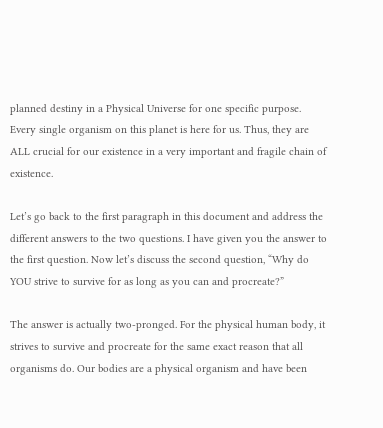planned destiny in a Physical Universe for one specific purpose.  Every single organism on this planet is here for us. Thus, they are ALL crucial for our existence in a very important and fragile chain of existence.

Let’s go back to the first paragraph in this document and address the different answers to the two questions. I have given you the answer to the first question. Now let’s discuss the second question, “Why do YOU strive to survive for as long as you can and procreate?”

The answer is actually two-pronged. For the physical human body, it strives to survive and procreate for the same exact reason that all organisms do. Our bodies are a physical organism and have been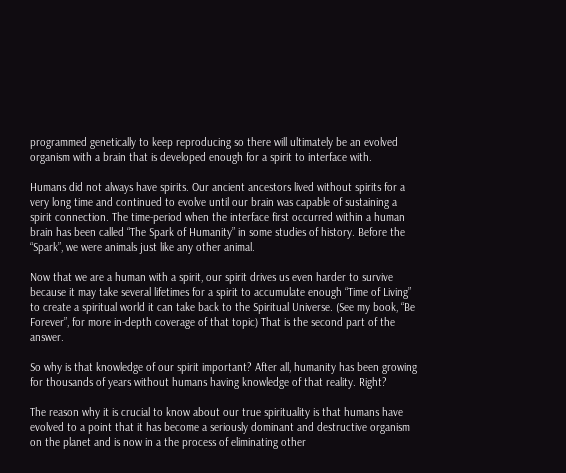programmed genetically to keep reproducing so there will ultimately be an evolved organism with a brain that is developed enough for a spirit to interface with.

Humans did not always have spirits. Our ancient ancestors lived without spirits for a very long time and continued to evolve until our brain was capable of sustaining a spirit connection. The time-period when the interface first occurred within a human brain has been called “The Spark of Humanity” in some studies of history. Before the “Spark”, we were animals just like any other animal.

Now that we are a human with a spirit, our spirit drives us even harder to survive because it may take several lifetimes for a spirit to accumulate enough “Time of Living” to create a spiritual world it can take back to the Spiritual Universe. (See my book, “Be Forever”, for more in-depth coverage of that topic) That is the second part of the answer.

So why is that knowledge of our spirit important? After all, humanity has been growing for thousands of years without humans having knowledge of that reality. Right?

The reason why it is crucial to know about our true spirituality is that humans have evolved to a point that it has become a seriously dominant and destructive organism on the planet and is now in a the process of eliminating other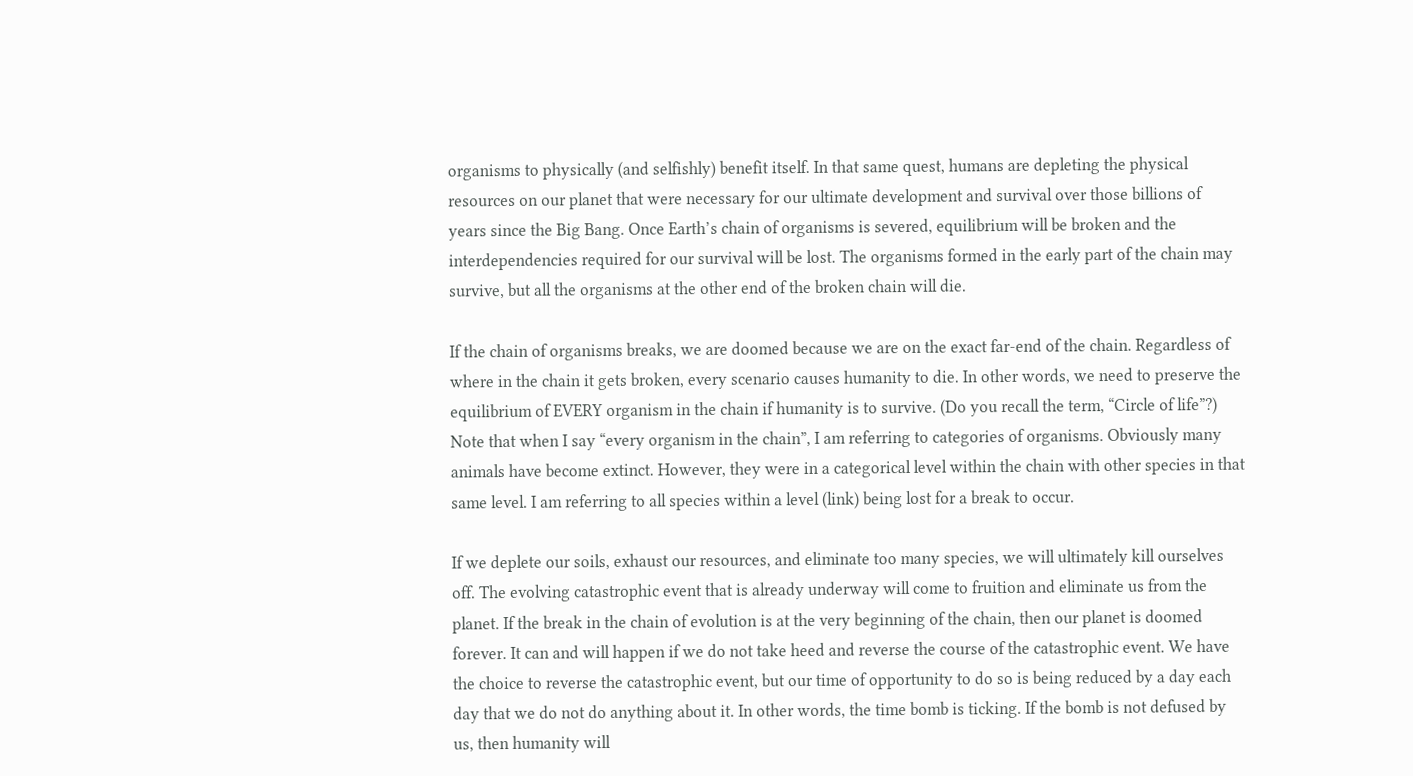organisms to physically (and selfishly) benefit itself. In that same quest, humans are depleting the physical resources on our planet that were necessary for our ultimate development and survival over those billions of years since the Big Bang. Once Earth’s chain of organisms is severed, equilibrium will be broken and the interdependencies required for our survival will be lost. The organisms formed in the early part of the chain may survive, but all the organisms at the other end of the broken chain will die.

If the chain of organisms breaks, we are doomed because we are on the exact far-end of the chain. Regardless of where in the chain it gets broken, every scenario causes humanity to die. In other words, we need to preserve the equilibrium of EVERY organism in the chain if humanity is to survive. (Do you recall the term, “Circle of life”?) Note that when I say “every organism in the chain”, I am referring to categories of organisms. Obviously many animals have become extinct. However, they were in a categorical level within the chain with other species in that same level. I am referring to all species within a level (link) being lost for a break to occur.

If we deplete our soils, exhaust our resources, and eliminate too many species, we will ultimately kill ourselves off. The evolving catastrophic event that is already underway will come to fruition and eliminate us from the planet. If the break in the chain of evolution is at the very beginning of the chain, then our planet is doomed forever. It can and will happen if we do not take heed and reverse the course of the catastrophic event. We have the choice to reverse the catastrophic event, but our time of opportunity to do so is being reduced by a day each day that we do not do anything about it. In other words, the time bomb is ticking. If the bomb is not defused by us, then humanity will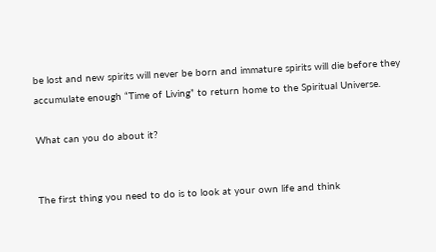be lost and new spirits will never be born and immature spirits will die before they accumulate enough “Time of Living” to return home to the Spiritual Universe.

What can you do about it?


The first thing you need to do is to look at your own life and think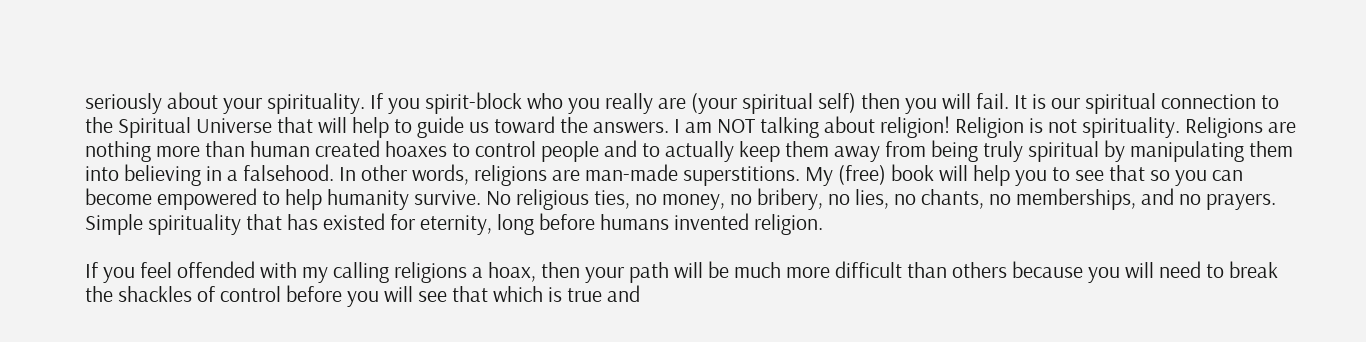seriously about your spirituality. If you spirit-block who you really are (your spiritual self) then you will fail. It is our spiritual connection to the Spiritual Universe that will help to guide us toward the answers. I am NOT talking about religion! Religion is not spirituality. Religions are nothing more than human created hoaxes to control people and to actually keep them away from being truly spiritual by manipulating them into believing in a falsehood. In other words, religions are man-made superstitions. My (free) book will help you to see that so you can become empowered to help humanity survive. No religious ties, no money, no bribery, no lies, no chants, no memberships, and no prayers. Simple spirituality that has existed for eternity, long before humans invented religion.

If you feel offended with my calling religions a hoax, then your path will be much more difficult than others because you will need to break the shackles of control before you will see that which is true and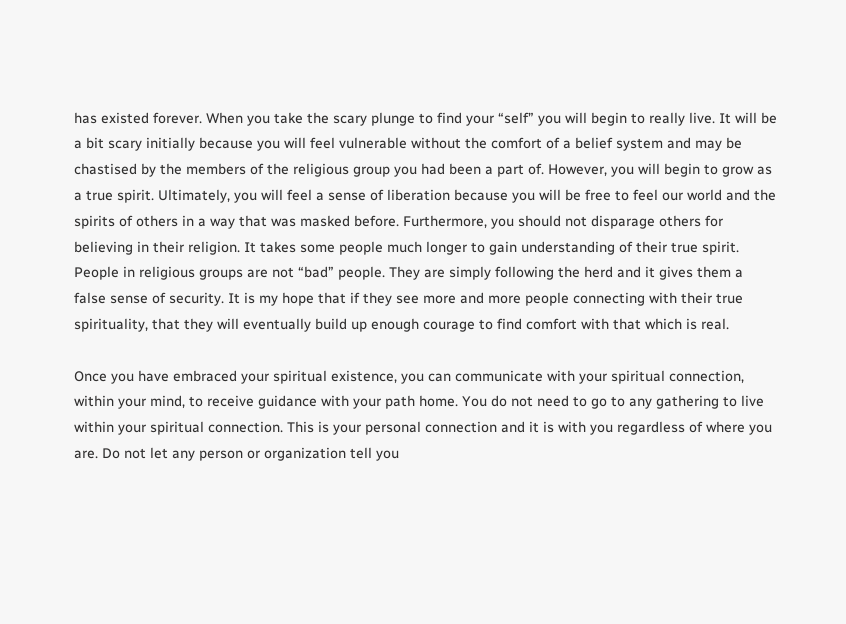has existed forever. When you take the scary plunge to find your “self” you will begin to really live. It will be a bit scary initially because you will feel vulnerable without the comfort of a belief system and may be chastised by the members of the religious group you had been a part of. However, you will begin to grow as a true spirit. Ultimately, you will feel a sense of liberation because you will be free to feel our world and the spirits of others in a way that was masked before. Furthermore, you should not disparage others for believing in their religion. It takes some people much longer to gain understanding of their true spirit. People in religious groups are not “bad” people. They are simply following the herd and it gives them a false sense of security. It is my hope that if they see more and more people connecting with their true spirituality, that they will eventually build up enough courage to find comfort with that which is real.

Once you have embraced your spiritual existence, you can communicate with your spiritual connection, within your mind, to receive guidance with your path home. You do not need to go to any gathering to live within your spiritual connection. This is your personal connection and it is with you regardless of where you are. Do not let any person or organization tell you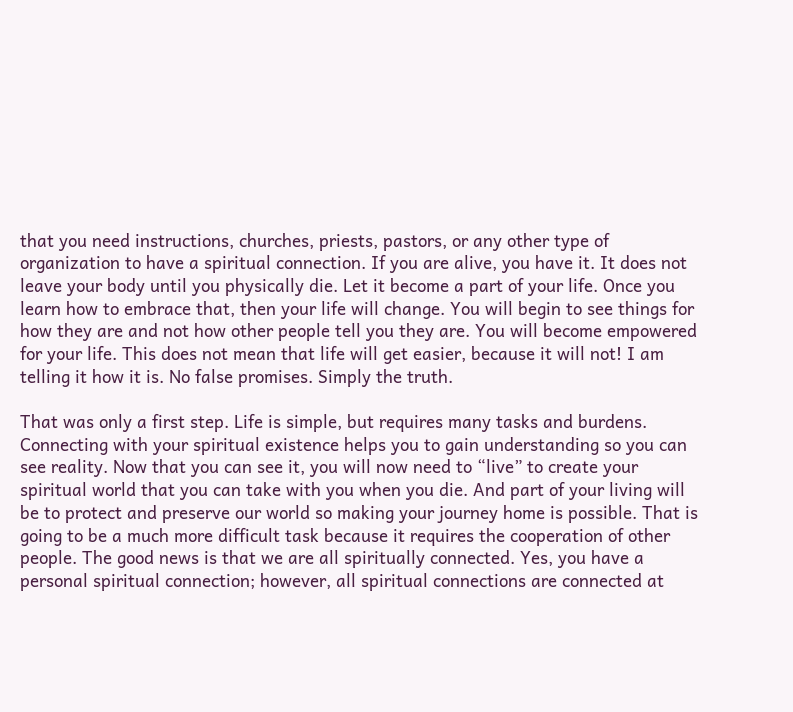that you need instructions, churches, priests, pastors, or any other type of organization to have a spiritual connection. If you are alive, you have it. It does not leave your body until you physically die. Let it become a part of your life. Once you learn how to embrace that, then your life will change. You will begin to see things for how they are and not how other people tell you they are. You will become empowered for your life. This does not mean that life will get easier, because it will not! I am telling it how it is. No false promises. Simply the truth.

That was only a first step. Life is simple, but requires many tasks and burdens. Connecting with your spiritual existence helps you to gain understanding so you can see reality. Now that you can see it, you will now need to “live” to create your spiritual world that you can take with you when you die. And part of your living will be to protect and preserve our world so making your journey home is possible. That is going to be a much more difficult task because it requires the cooperation of other people. The good news is that we are all spiritually connected. Yes, you have a personal spiritual connection; however, all spiritual connections are connected at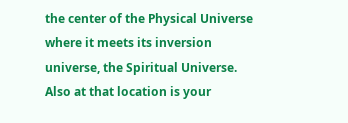the center of the Physical Universe where it meets its inversion universe, the Spiritual Universe. Also at that location is your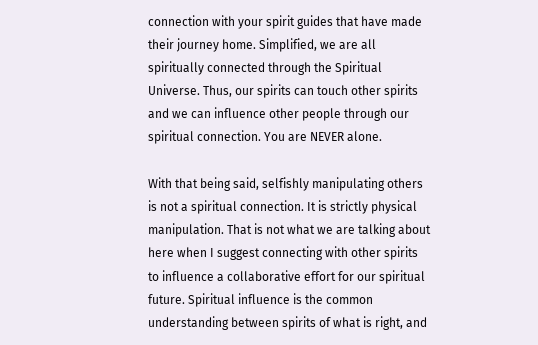connection with your spirit guides that have made their journey home. Simplified, we are all spiritually connected through the Spiritual Universe. Thus, our spirits can touch other spirits and we can influence other people through our spiritual connection. You are NEVER alone.

With that being said, selfishly manipulating others is not a spiritual connection. It is strictly physical manipulation. That is not what we are talking about here when I suggest connecting with other spirits to influence a collaborative effort for our spiritual future. Spiritual influence is the common understanding between spirits of what is right, and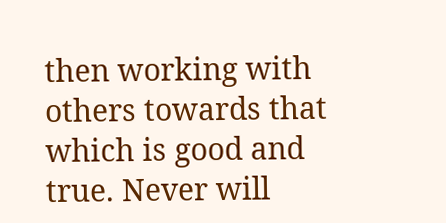then working with others towards that which is good and true. Never will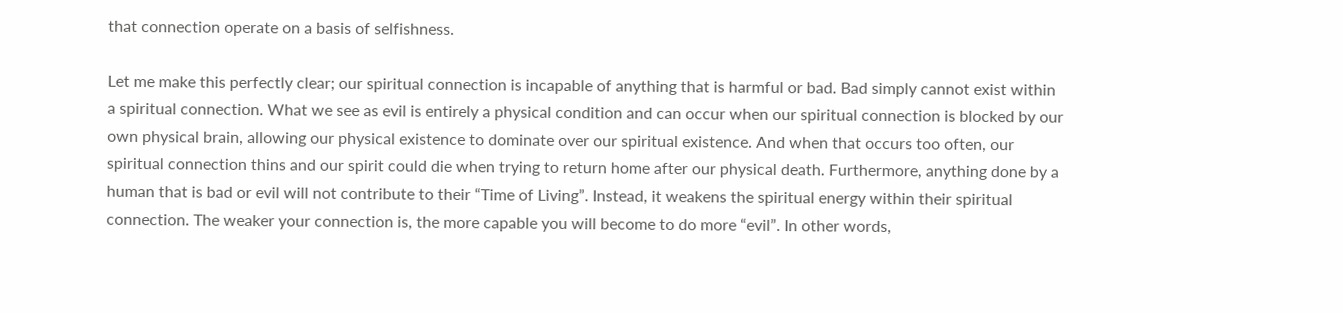that connection operate on a basis of selfishness.

Let me make this perfectly clear; our spiritual connection is incapable of anything that is harmful or bad. Bad simply cannot exist within a spiritual connection. What we see as evil is entirely a physical condition and can occur when our spiritual connection is blocked by our own physical brain, allowing our physical existence to dominate over our spiritual existence. And when that occurs too often, our spiritual connection thins and our spirit could die when trying to return home after our physical death. Furthermore, anything done by a human that is bad or evil will not contribute to their “Time of Living”. Instead, it weakens the spiritual energy within their spiritual connection. The weaker your connection is, the more capable you will become to do more “evil”. In other words,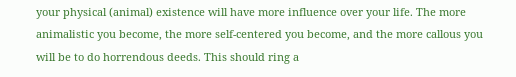your physical (animal) existence will have more influence over your life. The more animalistic you become, the more self-centered you become, and the more callous you will be to do horrendous deeds. This should ring a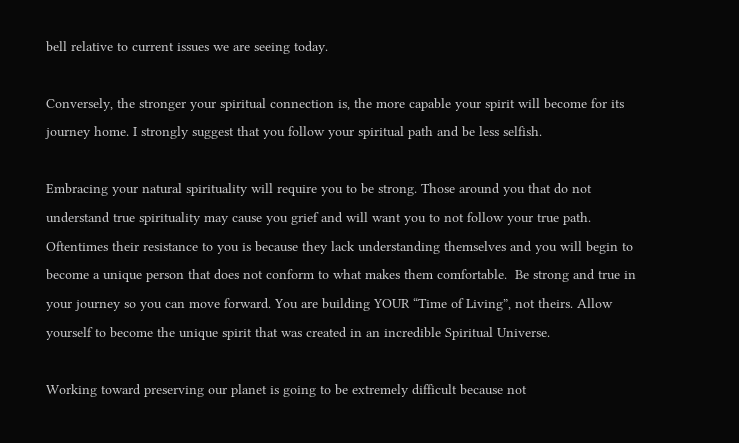bell relative to current issues we are seeing today.

Conversely, the stronger your spiritual connection is, the more capable your spirit will become for its journey home. I strongly suggest that you follow your spiritual path and be less selfish.

Embracing your natural spirituality will require you to be strong. Those around you that do not understand true spirituality may cause you grief and will want you to not follow your true path. Oftentimes their resistance to you is because they lack understanding themselves and you will begin to become a unique person that does not conform to what makes them comfortable.  Be strong and true in your journey so you can move forward. You are building YOUR “Time of Living”, not theirs. Allow yourself to become the unique spirit that was created in an incredible Spiritual Universe.

Working toward preserving our planet is going to be extremely difficult because not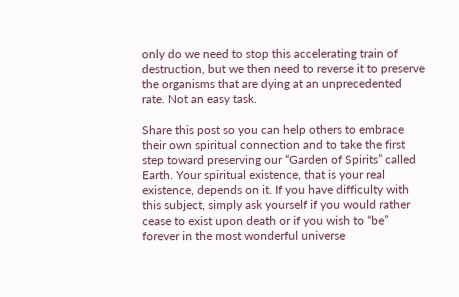only do we need to stop this accelerating train of destruction, but we then need to reverse it to preserve the organisms that are dying at an unprecedented rate. Not an easy task.

Share this post so you can help others to embrace their own spiritual connection and to take the first step toward preserving our “Garden of Spirits” called Earth. Your spiritual existence, that is your real existence, depends on it. If you have difficulty with this subject, simply ask yourself if you would rather cease to exist upon death or if you wish to “be” forever in the most wonderful universe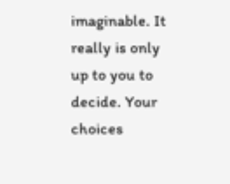imaginable. It really is only up to you to decide. Your choices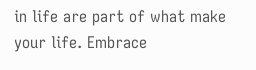in life are part of what make your life. Embrace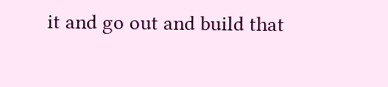it and go out and build that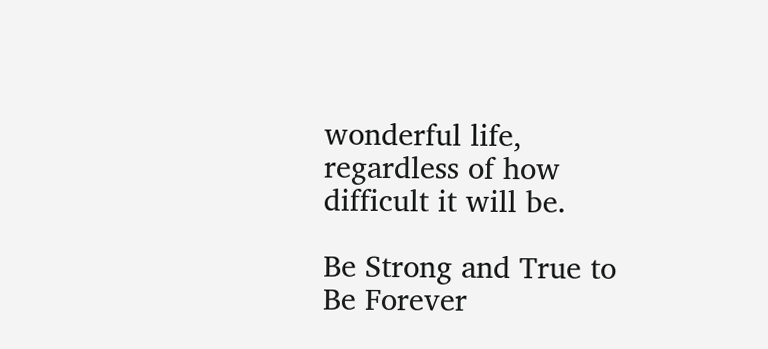wonderful life, regardless of how difficult it will be.

Be Strong and True to Be Forever